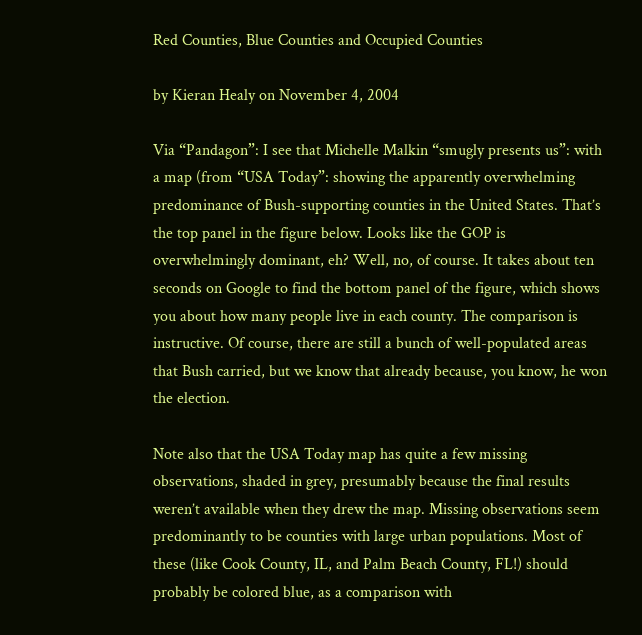Red Counties, Blue Counties and Occupied Counties

by Kieran Healy on November 4, 2004

Via “Pandagon”: I see that Michelle Malkin “smugly presents us”: with a map (from “USA Today”: showing the apparently overwhelming predominance of Bush-supporting counties in the United States. That’s the top panel in the figure below. Looks like the GOP is overwhelmingly dominant, eh? Well, no, of course. It takes about ten seconds on Google to find the bottom panel of the figure, which shows you about how many people live in each county. The comparison is instructive. Of course, there are still a bunch of well-populated areas that Bush carried, but we know that already because, you know, he won the election.

Note also that the USA Today map has quite a few missing observations, shaded in grey, presumably because the final results weren’t available when they drew the map. Missing observations seem predominantly to be counties with large urban populations. Most of these (like Cook County, IL, and Palm Beach County, FL!) should probably be colored blue, as a comparison with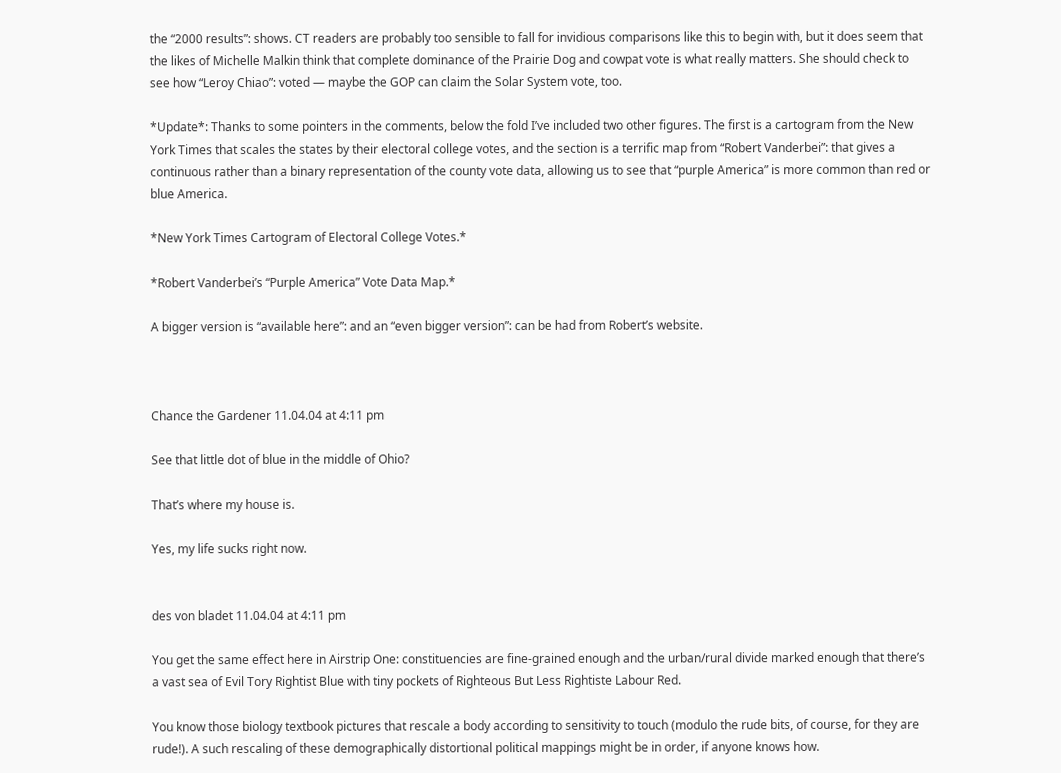the “2000 results”: shows. CT readers are probably too sensible to fall for invidious comparisons like this to begin with, but it does seem that the likes of Michelle Malkin think that complete dominance of the Prairie Dog and cowpat vote is what really matters. She should check to see how “Leroy Chiao”: voted — maybe the GOP can claim the Solar System vote, too.

*Update*: Thanks to some pointers in the comments, below the fold I’ve included two other figures. The first is a cartogram from the New York Times that scales the states by their electoral college votes, and the section is a terrific map from “Robert Vanderbei”: that gives a continuous rather than a binary representation of the county vote data, allowing us to see that “purple America” is more common than red or blue America.

*New York Times Cartogram of Electoral College Votes.*

*Robert Vanderbei’s “Purple America” Vote Data Map.*

A bigger version is “available here”: and an “even bigger version”: can be had from Robert’s website.



Chance the Gardener 11.04.04 at 4:11 pm

See that little dot of blue in the middle of Ohio?

That’s where my house is.

Yes, my life sucks right now.


des von bladet 11.04.04 at 4:11 pm

You get the same effect here in Airstrip One: constituencies are fine-grained enough and the urban/rural divide marked enough that there’s a vast sea of Evil Tory Rightist Blue with tiny pockets of Righteous But Less Rightiste Labour Red.

You know those biology textbook pictures that rescale a body according to sensitivity to touch (modulo the rude bits, of course, for they are rude!). A such rescaling of these demographically distortional political mappings might be in order, if anyone knows how.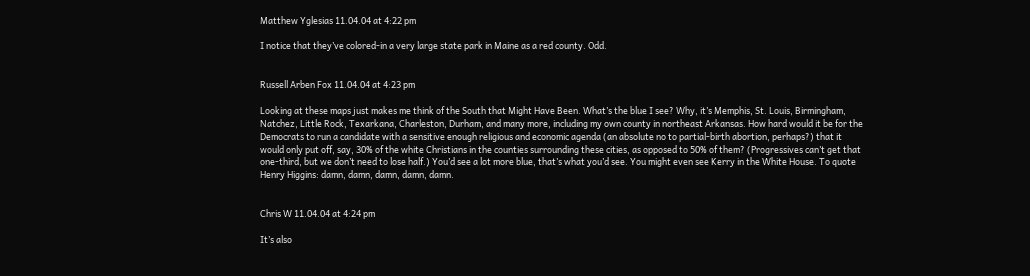Matthew Yglesias 11.04.04 at 4:22 pm

I notice that they’ve colored-in a very large state park in Maine as a red county. Odd.


Russell Arben Fox 11.04.04 at 4:23 pm

Looking at these maps just makes me think of the South that Might Have Been. What’s the blue I see? Why, it’s Memphis, St. Louis, Birmingham, Natchez, Little Rock, Texarkana, Charleston, Durham, and many more, including my own county in northeast Arkansas. How hard would it be for the Democrats to run a candidate with a sensitive enough religious and economic agenda (an absolute no to partial-birth abortion, perhaps?) that it would only put off, say, 30% of the white Christians in the counties surrounding these cities, as opposed to 50% of them? (Progressives can’t get that one-third, but we don’t need to lose half.) You’d see a lot more blue, that’s what you’d see. You might even see Kerry in the White House. To quote Henry Higgins: damn, damn, damn, damn, damn.


Chris W 11.04.04 at 4:24 pm

It’s also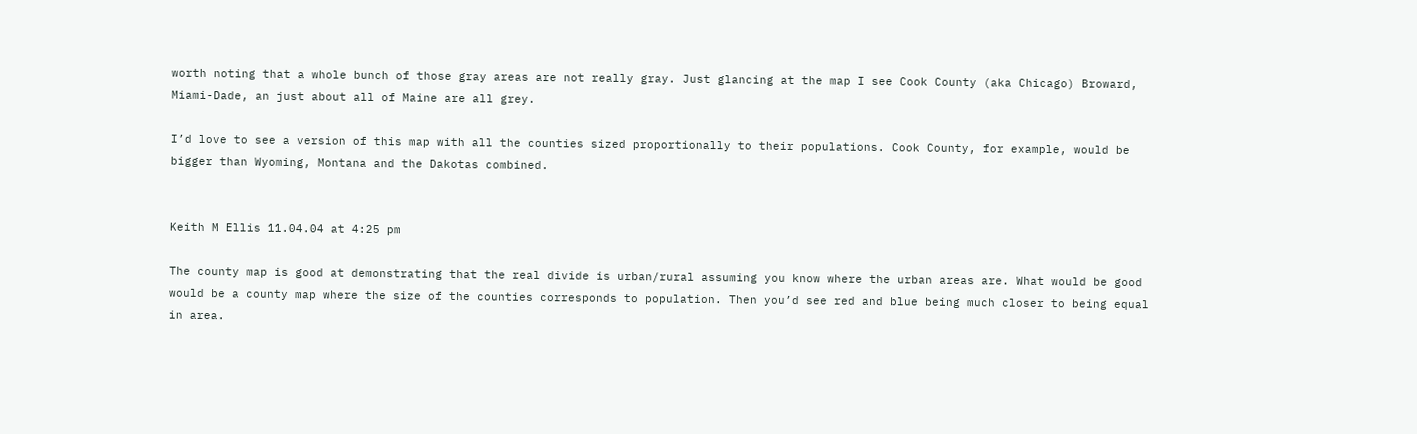worth noting that a whole bunch of those gray areas are not really gray. Just glancing at the map I see Cook County (aka Chicago) Broward, Miami-Dade, an just about all of Maine are all grey.

I’d love to see a version of this map with all the counties sized proportionally to their populations. Cook County, for example, would be bigger than Wyoming, Montana and the Dakotas combined.


Keith M Ellis 11.04.04 at 4:25 pm

The county map is good at demonstrating that the real divide is urban/rural assuming you know where the urban areas are. What would be good would be a county map where the size of the counties corresponds to population. Then you’d see red and blue being much closer to being equal in area.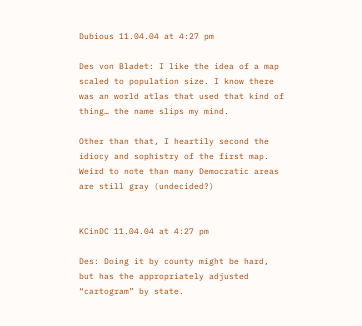Dubious 11.04.04 at 4:27 pm

Des von Bladet: I like the idea of a map scaled to population size. I know there was an world atlas that used that kind of thing… the name slips my mind.

Other than that, I heartily second the idiocy and sophistry of the first map. Weird to note than many Democratic areas are still gray (undecided?)


KCinDC 11.04.04 at 4:27 pm

Des: Doing it by county might be hard, but has the appropriately adjusted “cartogram” by state.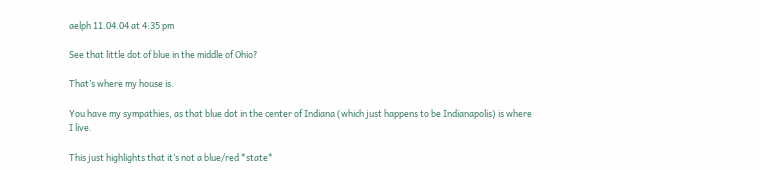aelph 11.04.04 at 4:35 pm

See that little dot of blue in the middle of Ohio?

That’s where my house is.

You have my sympathies, as that blue dot in the center of Indiana (which just happens to be Indianapolis) is where I live.

This just highlights that it’s not a blue/red *state*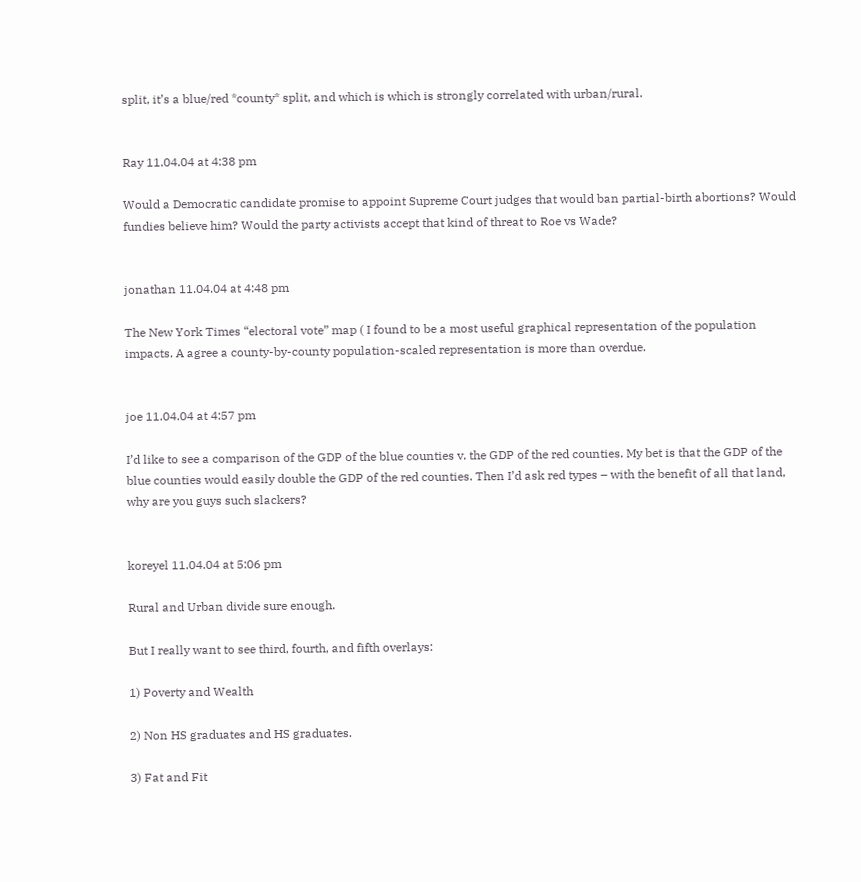split, it’s a blue/red *county* split, and which is which is strongly correlated with urban/rural.


Ray 11.04.04 at 4:38 pm

Would a Democratic candidate promise to appoint Supreme Court judges that would ban partial-birth abortions? Would fundies believe him? Would the party activists accept that kind of threat to Roe vs Wade?


jonathan 11.04.04 at 4:48 pm

The New York Times “electoral vote” map ( I found to be a most useful graphical representation of the population impacts. A agree a county-by-county population-scaled representation is more than overdue.


joe 11.04.04 at 4:57 pm

I’d like to see a comparison of the GDP of the blue counties v. the GDP of the red counties. My bet is that the GDP of the blue counties would easily double the GDP of the red counties. Then I’d ask red types – with the benefit of all that land, why are you guys such slackers?


koreyel 11.04.04 at 5:06 pm

Rural and Urban divide sure enough.

But I really want to see third, fourth, and fifth overlays:

1) Poverty and Wealth

2) Non HS graduates and HS graduates.

3) Fat and Fit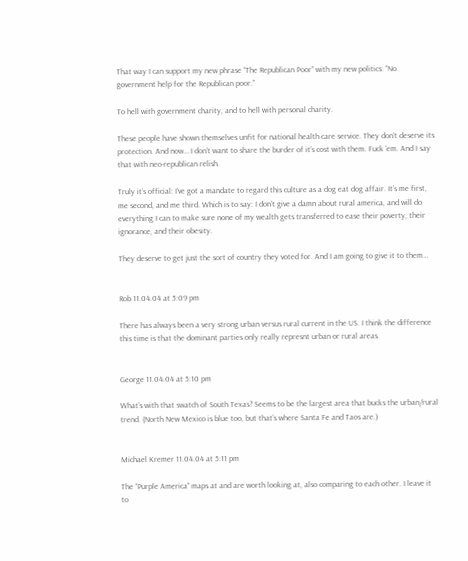That way I can support my new phrase “The Republican Poor” with my new politics: “No government help for the Republican poor.”

To hell with government charity, and to hell with personal charity.

These people have shown themselves unfit for national health care service. They don’t deserve its protection. And now… I don’t want to share the burder of it’s cost with them. Fuck ’em. And I say that with neo-republican relish.

Truly it’s official: I’ve got a mandate to regard this culture as a dog eat dog affair. It’s me first, me second, and me third. Which is to say: I don’t give a damn about rural america, and will do everything I can to make sure none of my wealth gets transferred to ease their poverty, their ignorance, and their obesity.

They deserve to get just the sort of country they voted for. And I am going to give it to them…


Rob 11.04.04 at 5:09 pm

There has always been a very strong urban versus rural current in the US. I think the difference this time is that the dominant parties only really represnt urban or rural areas.


George 11.04.04 at 5:10 pm

What’s with that swatch of South Texas? Seems to be the largest area that bucks the urban/rural trend. (North New Mexico is blue too, but that’s where Santa Fe and Taos are.)


Michael Kremer 11.04.04 at 5:11 pm

The “Purple America” maps at and are worth looking at, also comparing to each other. I leave it to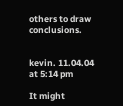others to draw conclusions.


kevin. 11.04.04 at 5:14 pm

It might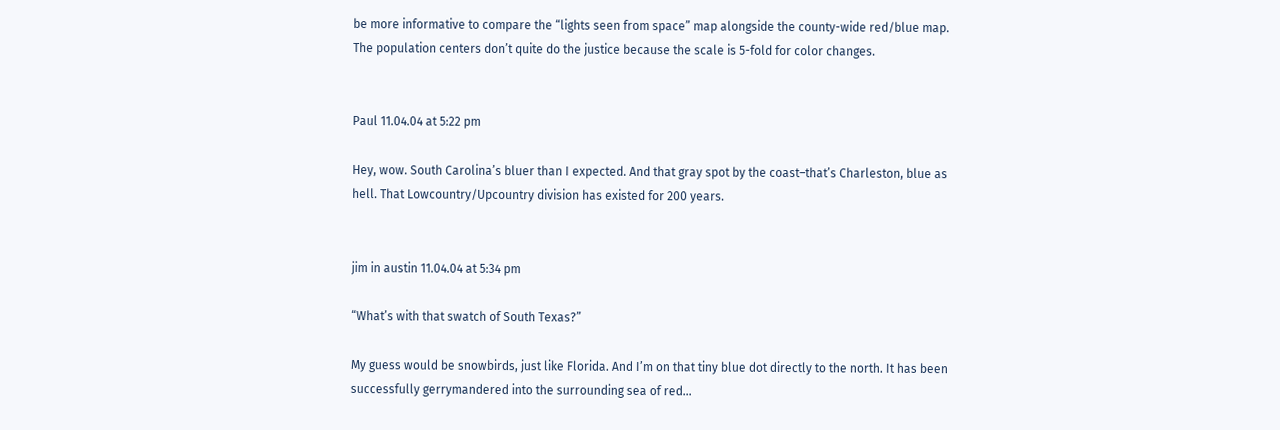be more informative to compare the “lights seen from space” map alongside the county-wide red/blue map. The population centers don’t quite do the justice because the scale is 5-fold for color changes.


Paul 11.04.04 at 5:22 pm

Hey, wow. South Carolina’s bluer than I expected. And that gray spot by the coast–that’s Charleston, blue as hell. That Lowcountry/Upcountry division has existed for 200 years.


jim in austin 11.04.04 at 5:34 pm

“What’s with that swatch of South Texas?”

My guess would be snowbirds, just like Florida. And I’m on that tiny blue dot directly to the north. It has been successfully gerrymandered into the surrounding sea of red…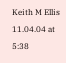Keith M Ellis 11.04.04 at 5:38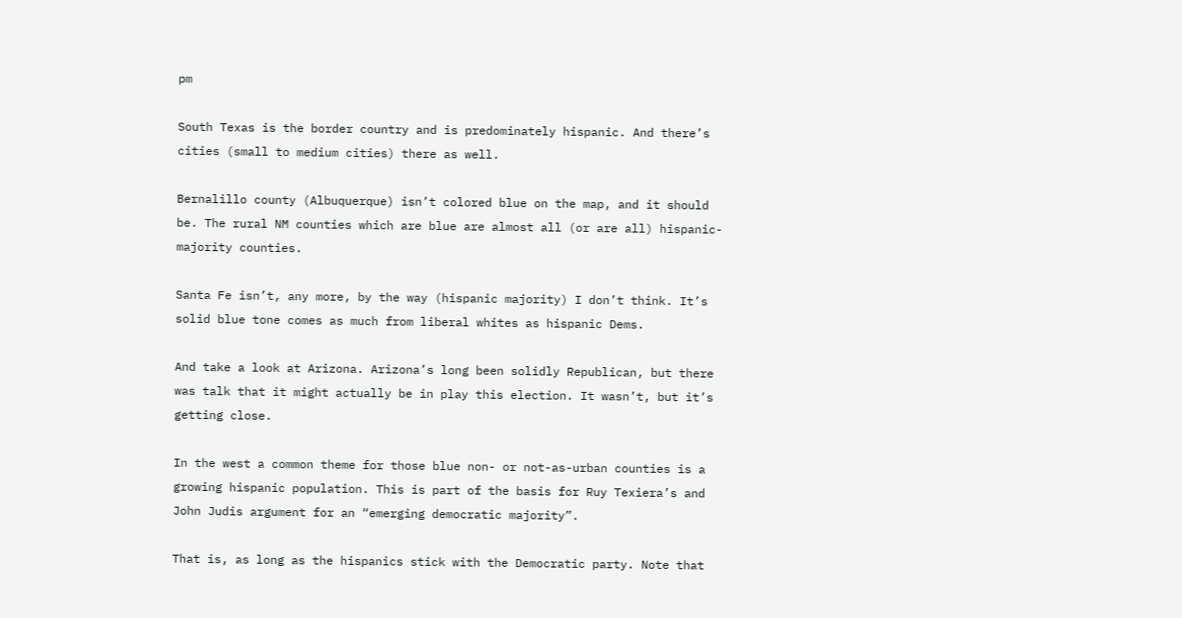pm

South Texas is the border country and is predominately hispanic. And there’s cities (small to medium cities) there as well.

Bernalillo county (Albuquerque) isn’t colored blue on the map, and it should be. The rural NM counties which are blue are almost all (or are all) hispanic-majority counties.

Santa Fe isn’t, any more, by the way (hispanic majority) I don’t think. It’s solid blue tone comes as much from liberal whites as hispanic Dems.

And take a look at Arizona. Arizona’s long been solidly Republican, but there was talk that it might actually be in play this election. It wasn’t, but it’s getting close.

In the west a common theme for those blue non- or not-as-urban counties is a growing hispanic population. This is part of the basis for Ruy Texiera’s and John Judis argument for an “emerging democratic majority”.

That is, as long as the hispanics stick with the Democratic party. Note that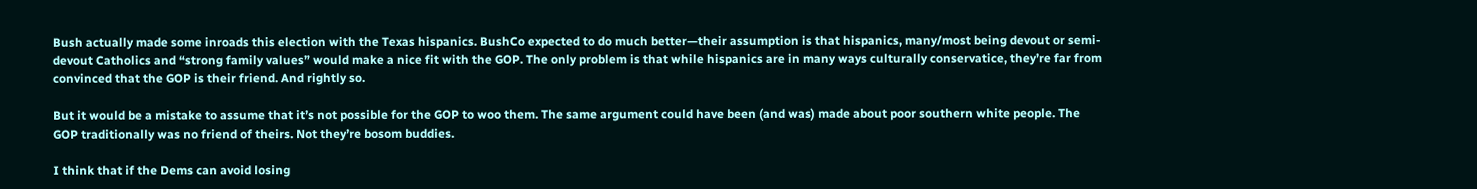Bush actually made some inroads this election with the Texas hispanics. BushCo expected to do much better—their assumption is that hispanics, many/most being devout or semi-devout Catholics and “strong family values” would make a nice fit with the GOP. The only problem is that while hispanics are in many ways culturally conservatice, they’re far from convinced that the GOP is their friend. And rightly so.

But it would be a mistake to assume that it’s not possible for the GOP to woo them. The same argument could have been (and was) made about poor southern white people. The GOP traditionally was no friend of theirs. Not they’re bosom buddies.

I think that if the Dems can avoid losing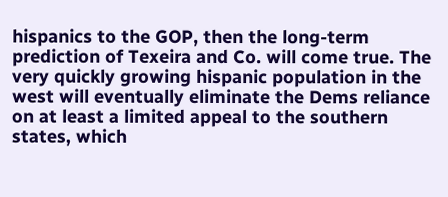hispanics to the GOP, then the long-term prediction of Texeira and Co. will come true. The very quickly growing hispanic population in the west will eventually eliminate the Dems reliance on at least a limited appeal to the southern states, which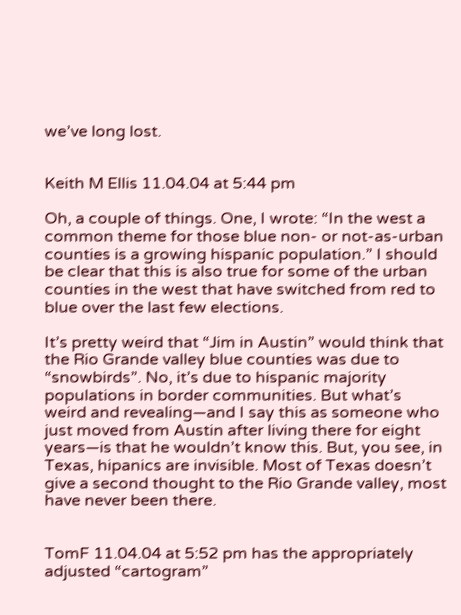we’ve long lost.


Keith M Ellis 11.04.04 at 5:44 pm

Oh, a couple of things. One, I wrote: “In the west a common theme for those blue non- or not-as-urban counties is a growing hispanic population.” I should be clear that this is also true for some of the urban counties in the west that have switched from red to blue over the last few elections.

It’s pretty weird that “Jim in Austin” would think that the Rio Grande valley blue counties was due to “snowbirds”. No, it’s due to hispanic majority populations in border communities. But what’s weird and revealing—and I say this as someone who just moved from Austin after living there for eight years—is that he wouldn’t know this. But, you see, in Texas, hipanics are invisible. Most of Texas doesn’t give a second thought to the Rio Grande valley, most have never been there.


TomF 11.04.04 at 5:52 pm has the appropriately adjusted “cartogram”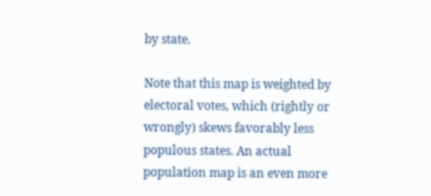by state.

Note that this map is weighted by electoral votes, which (rightly or wrongly) skews favorably less populous states. An actual population map is an even more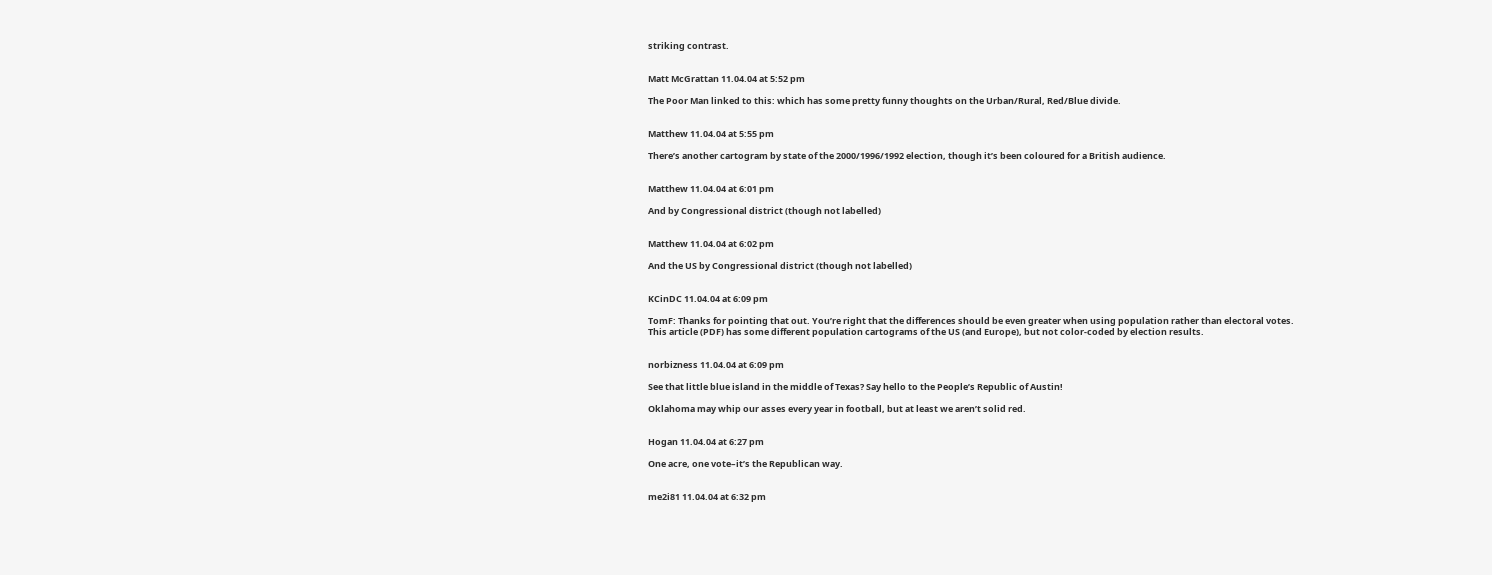striking contrast.


Matt McGrattan 11.04.04 at 5:52 pm

The Poor Man linked to this: which has some pretty funny thoughts on the Urban/Rural, Red/Blue divide.


Matthew 11.04.04 at 5:55 pm

There’s another cartogram by state of the 2000/1996/1992 election, though it’s been coloured for a British audience.


Matthew 11.04.04 at 6:01 pm

And by Congressional district (though not labelled)


Matthew 11.04.04 at 6:02 pm

And the US by Congressional district (though not labelled)


KCinDC 11.04.04 at 6:09 pm

TomF: Thanks for pointing that out. You’re right that the differences should be even greater when using population rather than electoral votes. This article (PDF) has some different population cartograms of the US (and Europe), but not color-coded by election results.


norbizness 11.04.04 at 6:09 pm

See that little blue island in the middle of Texas? Say hello to the People’s Republic of Austin!

Oklahoma may whip our asses every year in football, but at least we aren’t solid red.


Hogan 11.04.04 at 6:27 pm

One acre, one vote–it’s the Republican way.


me2i81 11.04.04 at 6:32 pm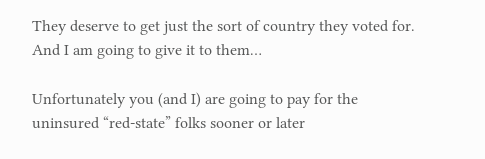They deserve to get just the sort of country they voted for. And I am going to give it to them…

Unfortunately you (and I) are going to pay for the uninsured “red-state” folks sooner or later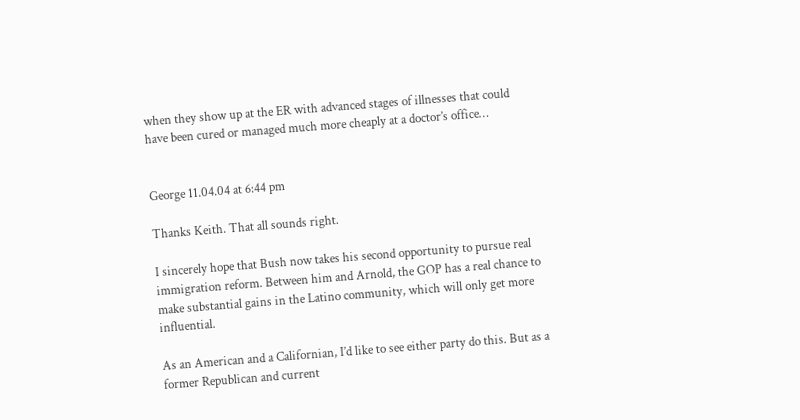when they show up at the ER with advanced stages of illnesses that could have been cured or managed much more cheaply at a doctor’s office…


George 11.04.04 at 6:44 pm

Thanks Keith. That all sounds right.

I sincerely hope that Bush now takes his second opportunity to pursue real immigration reform. Between him and Arnold, the GOP has a real chance to make substantial gains in the Latino community, which will only get more influential.

As an American and a Californian, I’d like to see either party do this. But as a former Republican and current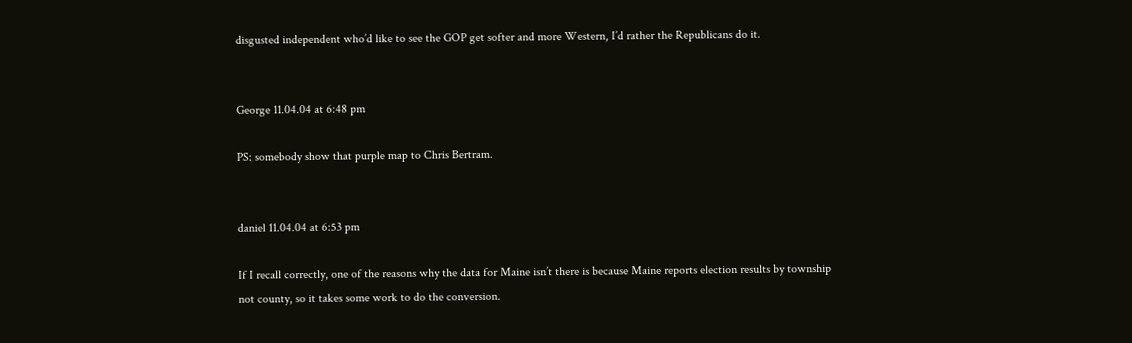disgusted independent who’d like to see the GOP get softer and more Western, I’d rather the Republicans do it.


George 11.04.04 at 6:48 pm

PS: somebody show that purple map to Chris Bertram.


daniel 11.04.04 at 6:53 pm

If I recall correctly, one of the reasons why the data for Maine isn’t there is because Maine reports election results by township not county, so it takes some work to do the conversion.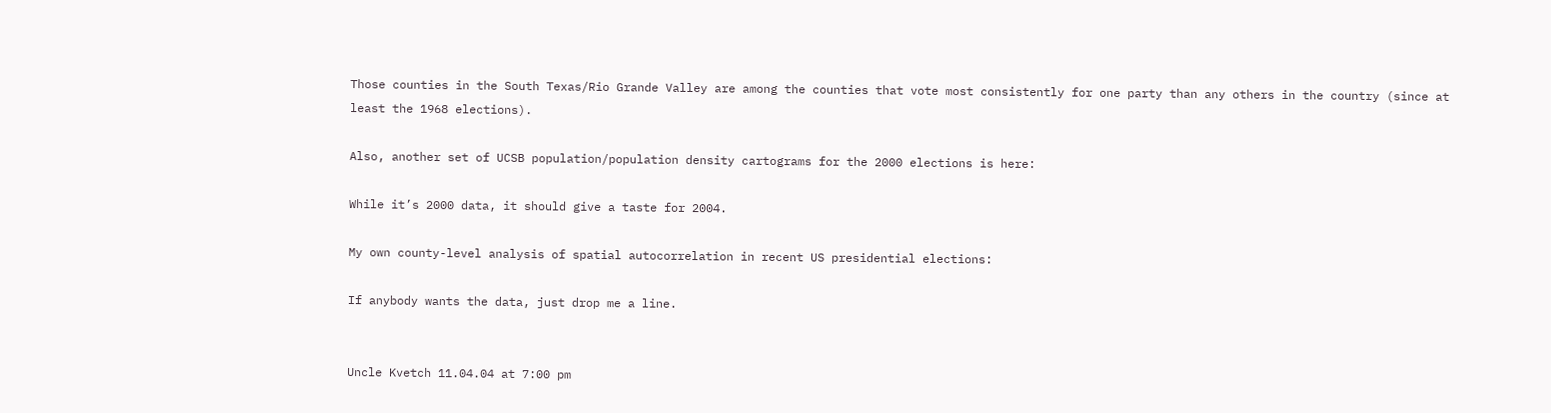Those counties in the South Texas/Rio Grande Valley are among the counties that vote most consistently for one party than any others in the country (since at least the 1968 elections).

Also, another set of UCSB population/population density cartograms for the 2000 elections is here:

While it’s 2000 data, it should give a taste for 2004.

My own county-level analysis of spatial autocorrelation in recent US presidential elections:

If anybody wants the data, just drop me a line.


Uncle Kvetch 11.04.04 at 7:00 pm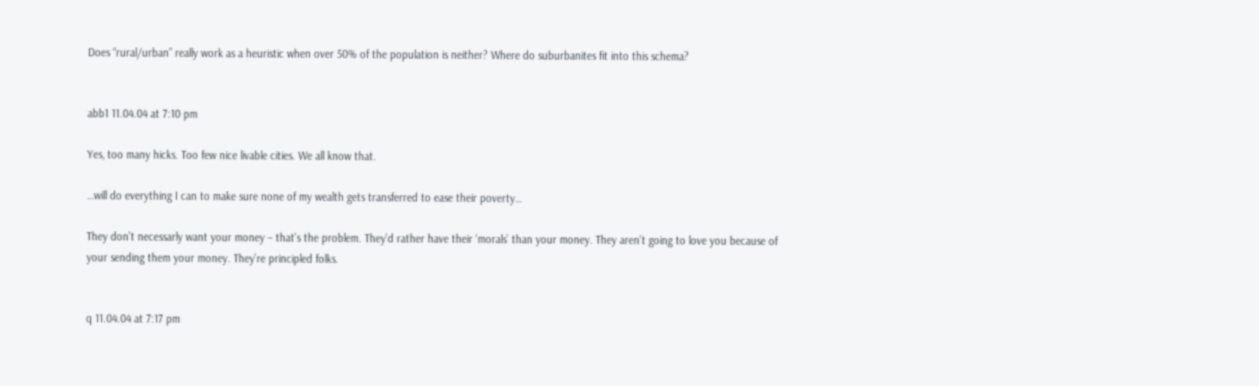Does “rural/urban” really work as a heuristic when over 50% of the population is neither? Where do suburbanites fit into this schema?


abb1 11.04.04 at 7:10 pm

Yes, too many hicks. Too few nice livable cities. We all know that.

…will do everything I can to make sure none of my wealth gets transferred to ease their poverty…

They don’t necessarly want your money – that’s the problem. They’d rather have their ‘morals’ than your money. They aren’t going to love you because of your sending them your money. They’re principled folks.


q 11.04.04 at 7:17 pm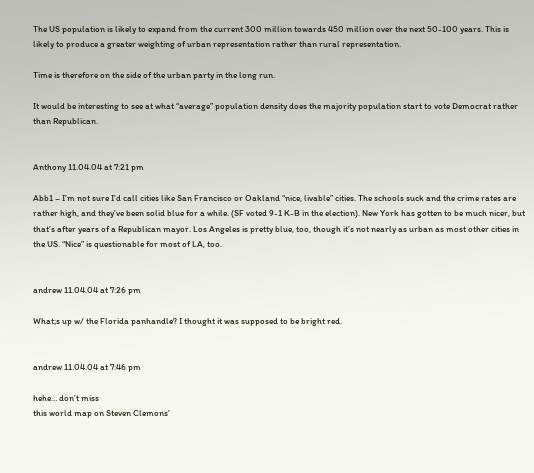The US population is likely to expand from the current 300 million towards 450 million over the next 50-100 years. This is likely to produce a greater weighting of urban representation rather than rural representation.

Time is therefore on the side of the urban party in the long run.

It would be interesting to see at what “average” population density does the majority population start to vote Democrat rather than Republican.


Anthony 11.04.04 at 7:21 pm

Abb1 – I’m not sure I’d call cities like San Francisco or Oakland “nice, livable” cities. The schools suck and the crime rates are rather high, and they’ve been solid blue for a while. (SF voted 9-1 K-B in the election). New York has gotten to be much nicer, but that’s after years of a Republican mayor. Los Angeles is pretty blue, too, though it’s not nearly as urban as most other cities in the US. “Nice” is questionable for most of LA, too.


andrew 11.04.04 at 7:26 pm

What;s up w/ the Florida panhandle? I thought it was supposed to be bright red.


andrew 11.04.04 at 7:46 pm

hehe… don’t miss
this world map on Steven Clemons’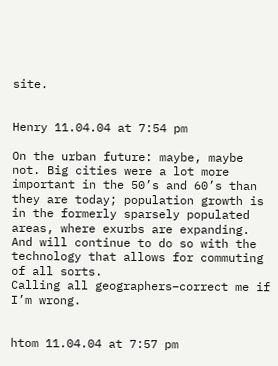site.


Henry 11.04.04 at 7:54 pm

On the urban future: maybe, maybe not. Big cities were a lot more important in the 50’s and 60’s than they are today; population growth is in the formerly sparsely populated areas, where exurbs are expanding. And will continue to do so with the technology that allows for commuting of all sorts.
Calling all geographers–correct me if I’m wrong.


htom 11.04.04 at 7:57 pm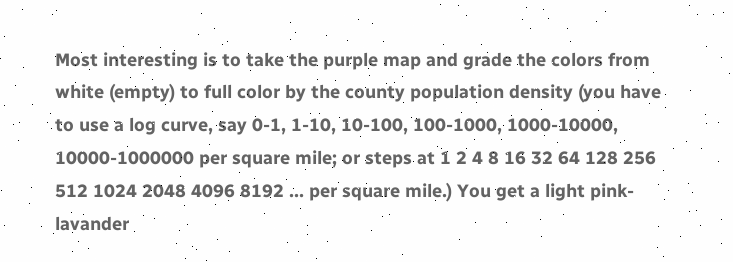Most interesting is to take the purple map and grade the colors from white (empty) to full color by the county population density (you have to use a log curve, say 0-1, 1-10, 10-100, 100-1000, 1000-10000, 10000-1000000 per square mile; or steps at 1 2 4 8 16 32 64 128 256 512 1024 2048 4096 8192 … per square mile.) You get a light pink-lavander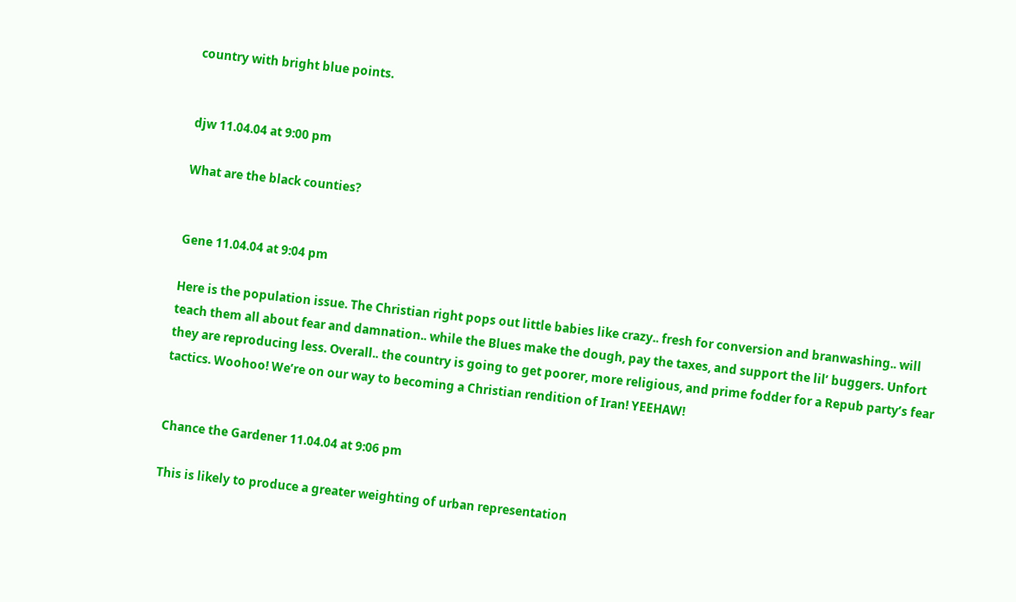country with bright blue points.


djw 11.04.04 at 9:00 pm

What are the black counties?


Gene 11.04.04 at 9:04 pm

Here is the population issue. The Christian right pops out little babies like crazy.. fresh for conversion and branwashing.. will teach them all about fear and damnation.. while the Blues make the dough, pay the taxes, and support the lil’ buggers. Unfort they are reproducing less. Overall.. the country is going to get poorer, more religious, and prime fodder for a Repub party’s fear tactics. Woohoo! We’re on our way to becoming a Christian rendition of Iran! YEEHAW!


Chance the Gardener 11.04.04 at 9:06 pm

This is likely to produce a greater weighting of urban representation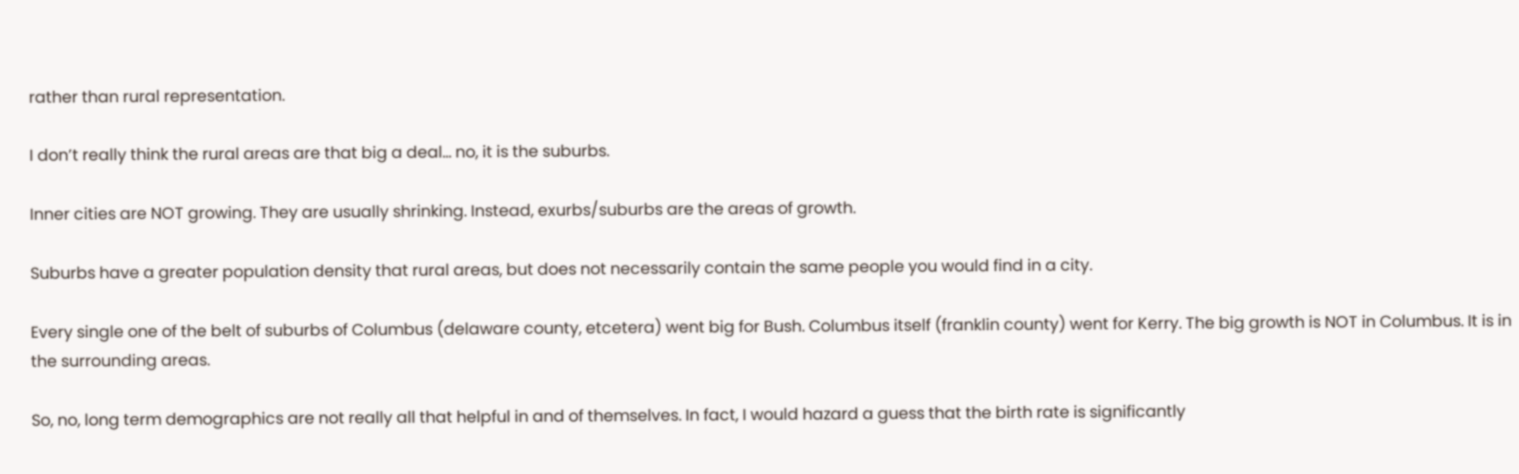rather than rural representation.

I don’t really think the rural areas are that big a deal… no, it is the suburbs.

Inner cities are NOT growing. They are usually shrinking. Instead, exurbs/suburbs are the areas of growth.

Suburbs have a greater population density that rural areas, but does not necessarily contain the same people you would find in a city.

Every single one of the belt of suburbs of Columbus (delaware county, etcetera) went big for Bush. Columbus itself (franklin county) went for Kerry. The big growth is NOT in Columbus. It is in the surrounding areas.

So, no, long term demographics are not really all that helpful in and of themselves. In fact, I would hazard a guess that the birth rate is significantly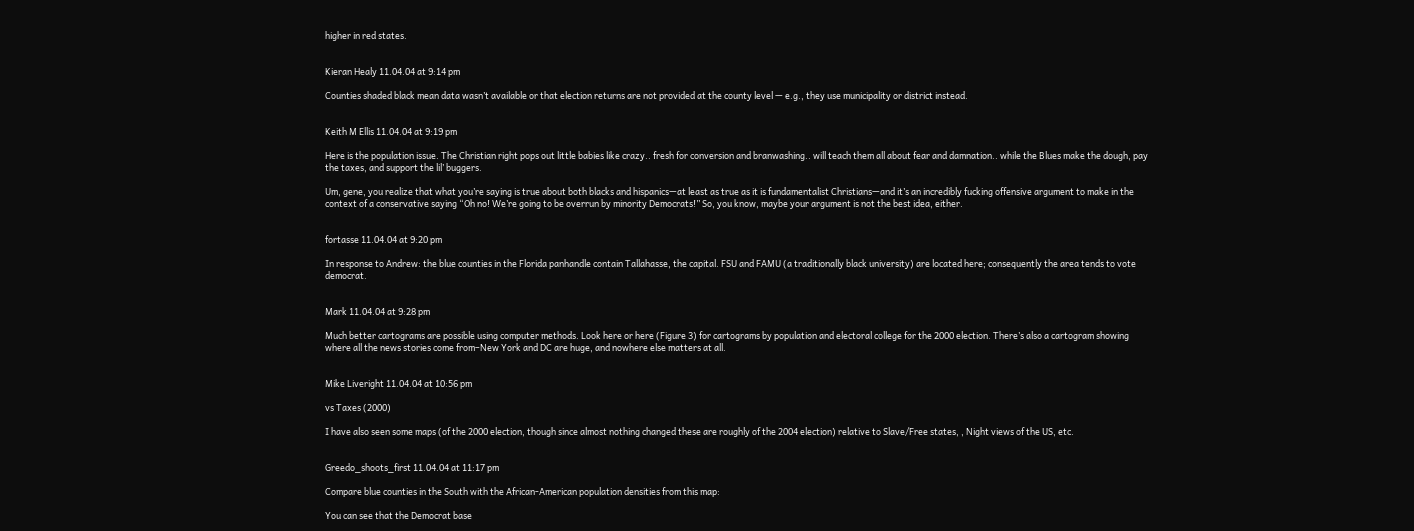higher in red states.


Kieran Healy 11.04.04 at 9:14 pm

Counties shaded black mean data wasn’t available or that election returns are not provided at the county level — e.g., they use municipality or district instead.


Keith M Ellis 11.04.04 at 9:19 pm

Here is the population issue. The Christian right pops out little babies like crazy.. fresh for conversion and branwashing.. will teach them all about fear and damnation.. while the Blues make the dough, pay the taxes, and support the lil’ buggers.

Um, gene, you realize that what you’re saying is true about both blacks and hispanics—at least as true as it is fundamentalist Christians—and it’s an incredibly fucking offensive argument to make in the context of a conservative saying “Oh no! We’re going to be overrun by minority Democrats!” So, you know, maybe your argument is not the best idea, either.


fortasse 11.04.04 at 9:20 pm

In response to Andrew: the blue counties in the Florida panhandle contain Tallahasse, the capital. FSU and FAMU (a traditionally black university) are located here; consequently the area tends to vote democrat.


Mark 11.04.04 at 9:28 pm

Much better cartograms are possible using computer methods. Look here or here (Figure 3) for cartograms by population and electoral college for the 2000 election. There’s also a cartogram showing where all the news stories come from–New York and DC are huge, and nowhere else matters at all.


Mike Liveright 11.04.04 at 10:56 pm

vs Taxes (2000)

I have also seen some maps (of the 2000 election, though since almost nothing changed these are roughly of the 2004 election) relative to Slave/Free states, , Night views of the US, etc.


Greedo_shoots_first 11.04.04 at 11:17 pm

Compare blue counties in the South with the African-American population densities from this map:

You can see that the Democrat base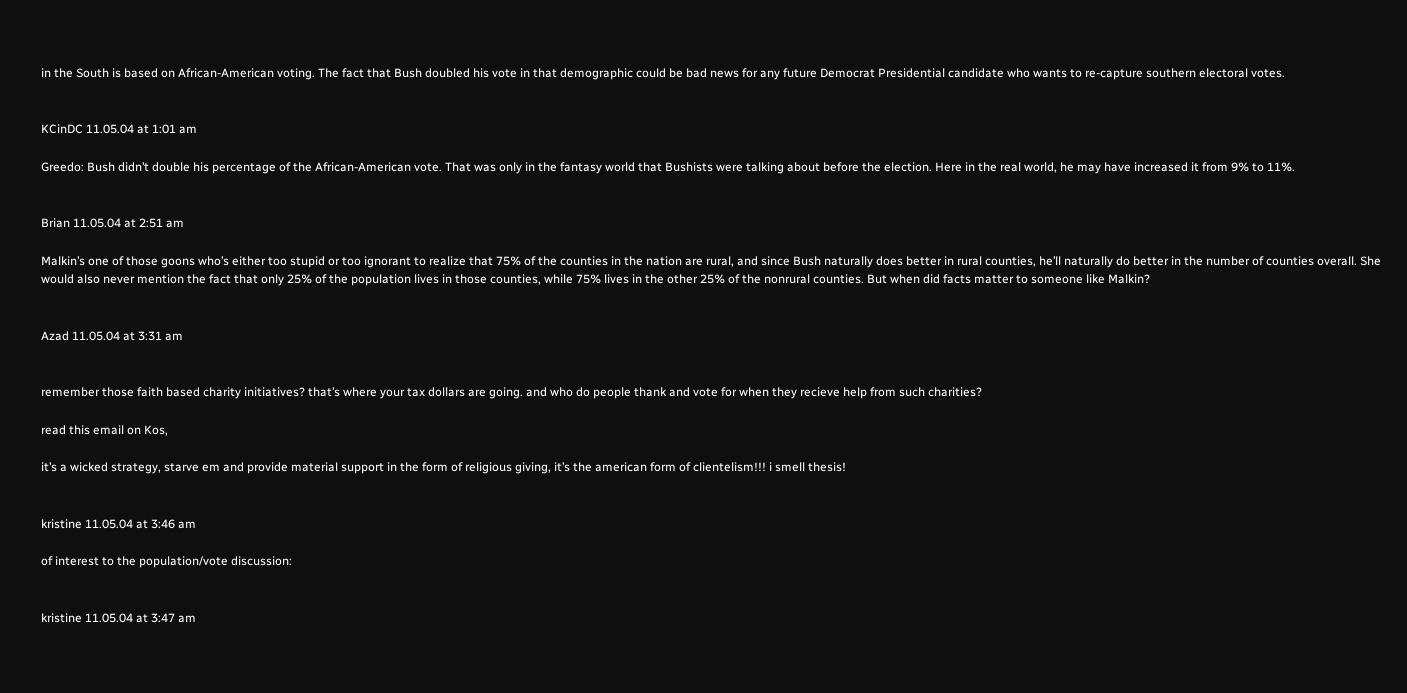in the South is based on African-American voting. The fact that Bush doubled his vote in that demographic could be bad news for any future Democrat Presidential candidate who wants to re-capture southern electoral votes.


KCinDC 11.05.04 at 1:01 am

Greedo: Bush didn’t double his percentage of the African-American vote. That was only in the fantasy world that Bushists were talking about before the election. Here in the real world, he may have increased it from 9% to 11%.


Brian 11.05.04 at 2:51 am

Malkin’s one of those goons who’s either too stupid or too ignorant to realize that 75% of the counties in the nation are rural, and since Bush naturally does better in rural counties, he’ll naturally do better in the number of counties overall. She would also never mention the fact that only 25% of the population lives in those counties, while 75% lives in the other 25% of the nonrural counties. But when did facts matter to someone like Malkin?


Azad 11.05.04 at 3:31 am


remember those faith based charity initiatives? that’s where your tax dollars are going. and who do people thank and vote for when they recieve help from such charities?

read this email on Kos,

it’s a wicked strategy, starve em and provide material support in the form of religious giving, it’s the american form of clientelism!!! i smell thesis!


kristine 11.05.04 at 3:46 am

of interest to the population/vote discussion:


kristine 11.05.04 at 3:47 am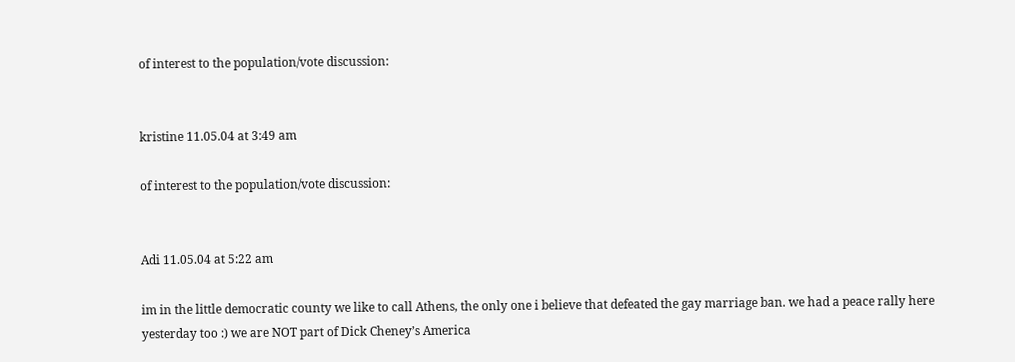of interest to the population/vote discussion:


kristine 11.05.04 at 3:49 am

of interest to the population/vote discussion:


Adi 11.05.04 at 5:22 am

im in the little democratic county we like to call Athens, the only one i believe that defeated the gay marriage ban. we had a peace rally here yesterday too :) we are NOT part of Dick Cheney’s America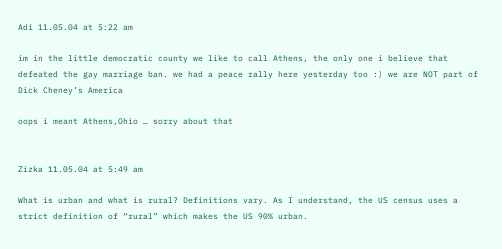Adi 11.05.04 at 5:22 am

im in the little democratic county we like to call Athens, the only one i believe that defeated the gay marriage ban. we had a peace rally here yesterday too :) we are NOT part of Dick Cheney’s America

oops i meant Athens,Ohio … sorry about that


Zizka 11.05.04 at 5:49 am

What is urban and what is rural? Definitions vary. As I understand, the US census uses a strict definition of “rural” which makes the US 90% urban.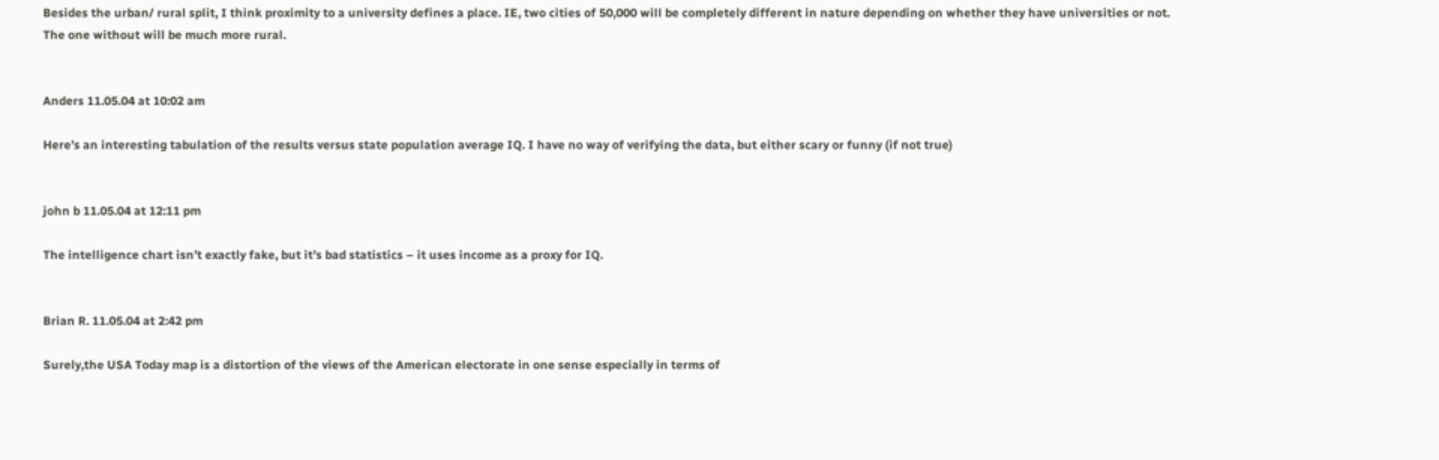Besides the urban/ rural split, I think proximity to a university defines a place. IE, two cities of 50,000 will be completely different in nature depending on whether they have universities or not. The one without will be much more rural.


Anders 11.05.04 at 10:02 am

Here’s an interesting tabulation of the results versus state population average IQ. I have no way of verifying the data, but either scary or funny (if not true)


john b 11.05.04 at 12:11 pm

The intelligence chart isn’t exactly fake, but it’s bad statistics – it uses income as a proxy for IQ.


Brian R. 11.05.04 at 2:42 pm

Surely,the USA Today map is a distortion of the views of the American electorate in one sense especially in terms of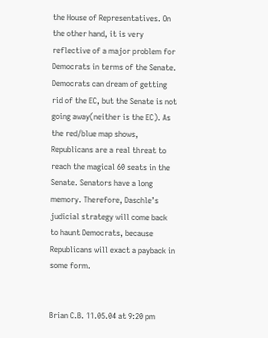the House of Representatives. On the other hand, it is very reflective of a major problem for Democrats in terms of the Senate. Democrats can dream of getting rid of the EC, but the Senate is not going away(neither is the EC). As the red/blue map shows, Republicans are a real threat to reach the magical 60 seats in the Senate. Senators have a long memory. Therefore, Daschle’s judicial strategy will come back to haunt Democrats, because Republicans will exact a payback in some form.


Brian C.B. 11.05.04 at 9:20 pm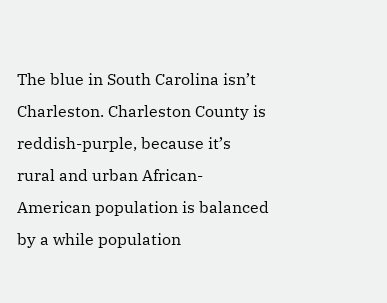The blue in South Carolina isn’t Charleston. Charleston County is reddish-purple, because it’s rural and urban African-American population is balanced by a while population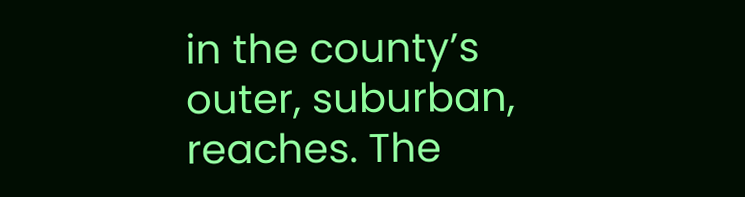in the county’s outer, suburban, reaches. The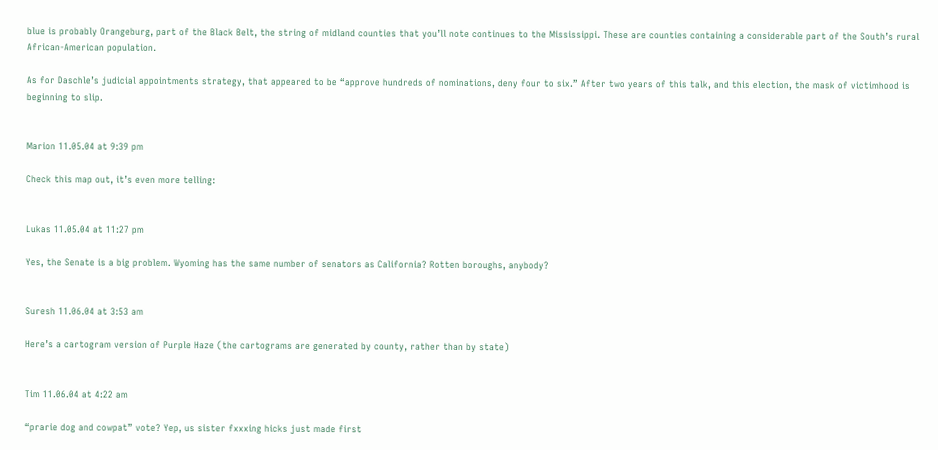blue is probably Orangeburg, part of the Black Belt, the string of midland counties that you’ll note continues to the Mississippi. These are counties containing a considerable part of the South’s rural African-American population.

As for Daschle’s judicial appointments strategy, that appeared to be “approve hundreds of nominations, deny four to six.” After two years of this talk, and this election, the mask of victimhood is beginning to slip.


Marion 11.05.04 at 9:39 pm

Check this map out, it’s even more telling:


Lukas 11.05.04 at 11:27 pm

Yes, the Senate is a big problem. Wyoming has the same number of senators as California? Rotten boroughs, anybody?


Suresh 11.06.04 at 3:53 am

Here’s a cartogram version of Purple Haze (the cartograms are generated by county, rather than by state)


Tim 11.06.04 at 4:22 am

“prarie dog and cowpat” vote? Yep, us sister fxxxing hicks just made first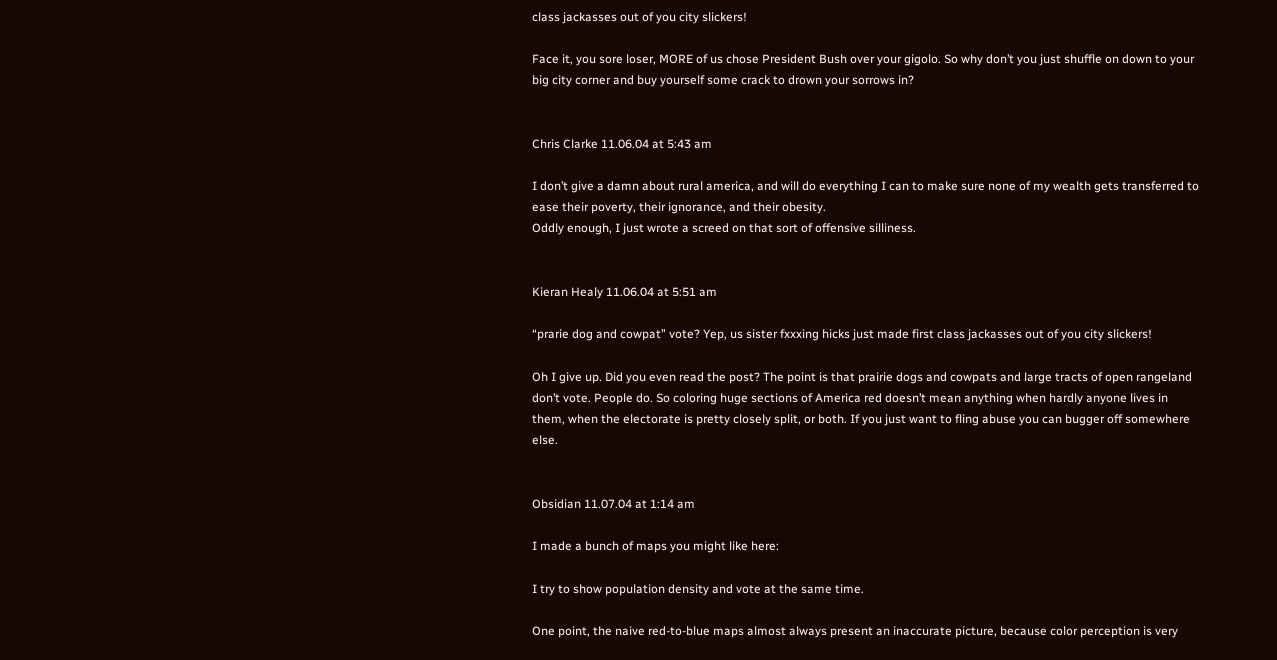class jackasses out of you city slickers!

Face it, you sore loser, MORE of us chose President Bush over your gigolo. So why don’t you just shuffle on down to your big city corner and buy yourself some crack to drown your sorrows in?


Chris Clarke 11.06.04 at 5:43 am

I don’t give a damn about rural america, and will do everything I can to make sure none of my wealth gets transferred to ease their poverty, their ignorance, and their obesity.
Oddly enough, I just wrote a screed on that sort of offensive silliness.


Kieran Healy 11.06.04 at 5:51 am

“prarie dog and cowpat” vote? Yep, us sister fxxxing hicks just made first class jackasses out of you city slickers!

Oh I give up. Did you even read the post? The point is that prairie dogs and cowpats and large tracts of open rangeland don’t vote. People do. So coloring huge sections of America red doesn’t mean anything when hardly anyone lives in them, when the electorate is pretty closely split, or both. If you just want to fling abuse you can bugger off somewhere else.


Obsidian 11.07.04 at 1:14 am

I made a bunch of maps you might like here:

I try to show population density and vote at the same time.

One point, the naive red-to-blue maps almost always present an inaccurate picture, because color perception is very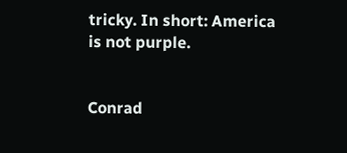tricky. In short: America is not purple.


Conrad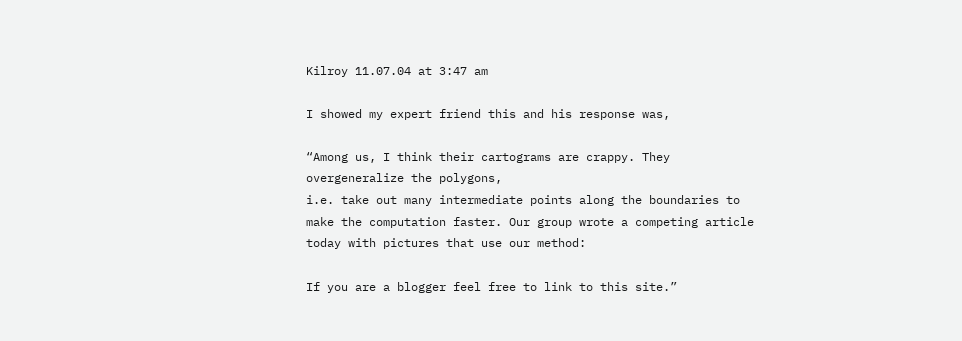Kilroy 11.07.04 at 3:47 am

I showed my expert friend this and his response was,

“Among us, I think their cartograms are crappy. They overgeneralize the polygons,
i.e. take out many intermediate points along the boundaries to make the computation faster. Our group wrote a competing article today with pictures that use our method:

If you are a blogger feel free to link to this site.”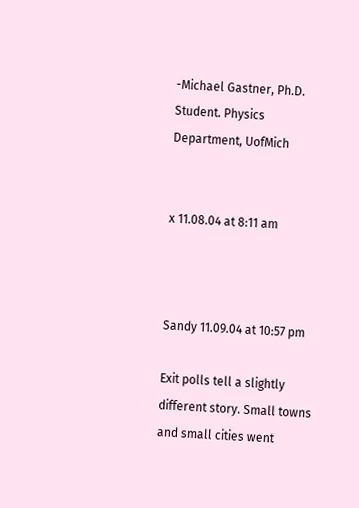-Michael Gastner, Ph.D. Student. Physics Department, UofMich


x 11.08.04 at 8:11 am



Sandy 11.09.04 at 10:57 pm

Exit polls tell a slightly different story. Small towns and small cities went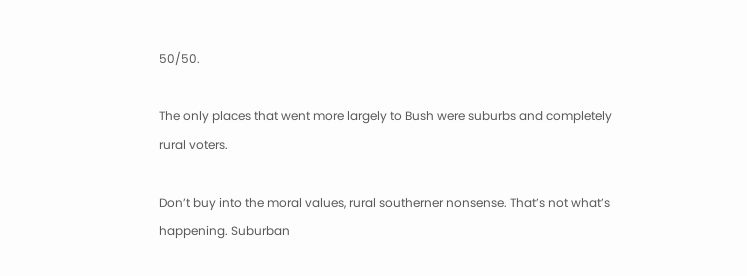50/50.

The only places that went more largely to Bush were suburbs and completely rural voters.

Don’t buy into the moral values, rural southerner nonsense. That’s not what’s happening. Suburban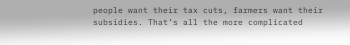people want their tax cuts, farmers want their subsidies. That’s all the more complicated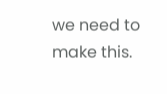we need to make this.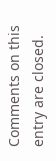Comments on this entry are closed.